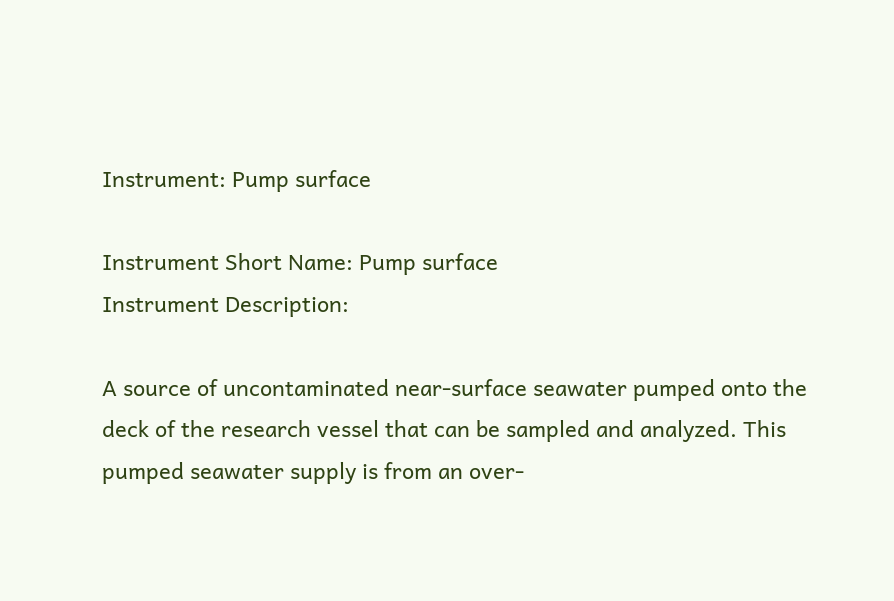Instrument: Pump surface

Instrument Short Name: Pump surface
Instrument Description:

A source of uncontaminated near-surface seawater pumped onto the deck of the research vessel that can be sampled and analyzed. This pumped seawater supply is from an over-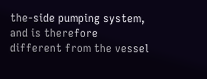the-side pumping system, and is therefore different from the vessel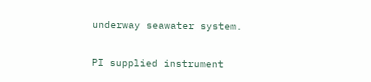underway seawater system.

PI supplied instrument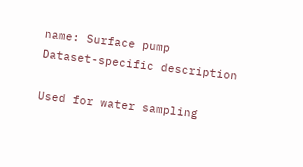name: Surface pump
Dataset-specific description

Used for water sampling